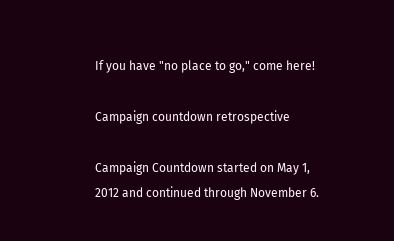If you have "no place to go," come here!

Campaign countdown retrospective

Campaign Countdown started on May 1, 2012 and continued through November 6.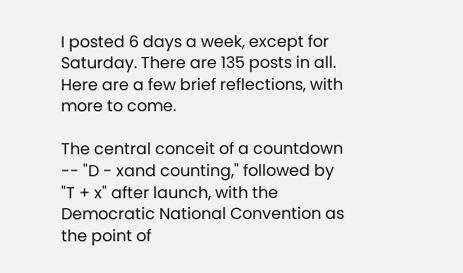I posted 6 days a week, except for Saturday. There are 135 posts in all. Here are a few brief reflections, with more to come.

The central conceit of a countdown -- "D - xand counting," followed by "T + x" after launch, with the Democratic National Convention as the point of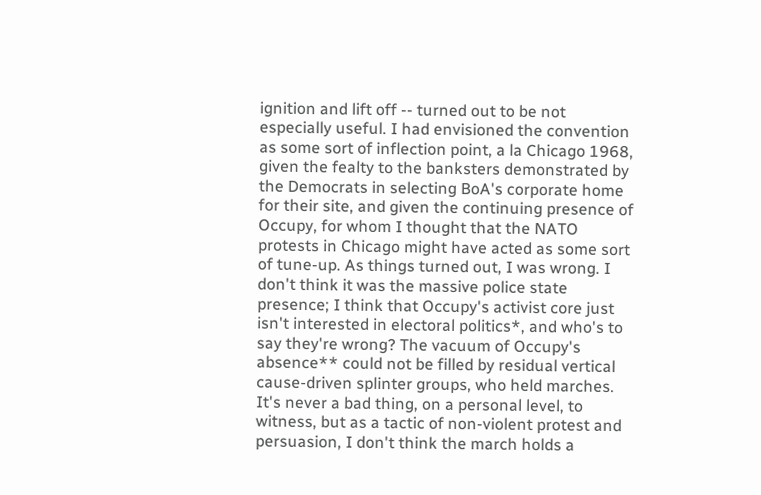ignition and lift off -- turned out to be not especially useful. I had envisioned the convention as some sort of inflection point, a la Chicago 1968, given the fealty to the banksters demonstrated by the Democrats in selecting BoA's corporate home for their site, and given the continuing presence of Occupy, for whom I thought that the NATO protests in Chicago might have acted as some sort of tune-up. As things turned out, I was wrong. I don't think it was the massive police state presence; I think that Occupy's activist core just isn't interested in electoral politics*, and who's to say they're wrong? The vacuum of Occupy's absence** could not be filled by residual vertical cause-driven splinter groups, who held marches. It's never a bad thing, on a personal level, to witness, but as a tactic of non-violent protest and persuasion, I don't think the march holds a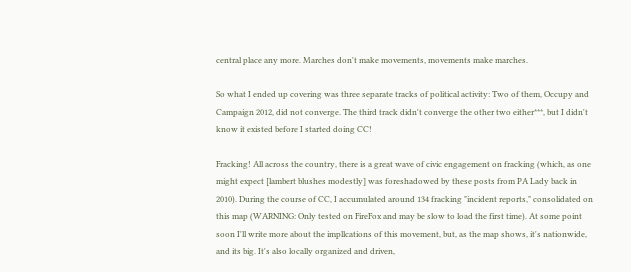central place any more. Marches don't make movements, movements make marches.

So what I ended up covering was three separate tracks of political activity: Two of them, Occupy and Campaign 2012, did not converge. The third track didn't converge the other two either***, but I didn't know it existed before I started doing CC!

Fracking! All across the country, there is a great wave of civic engagement on fracking (which, as one might expect [lambert blushes modestly] was foreshadowed by these posts from PA Lady back in 2010). During the course of CC, I accumulated around 134 fracking "incident reports," consolidated on this map (WARNING: Only tested on FireFox and may be slow to load the first time). At some point soon I'll write more about the impllcations of this movement, but, as the map shows, it's nationwide, and its big. It's also locally organized and driven,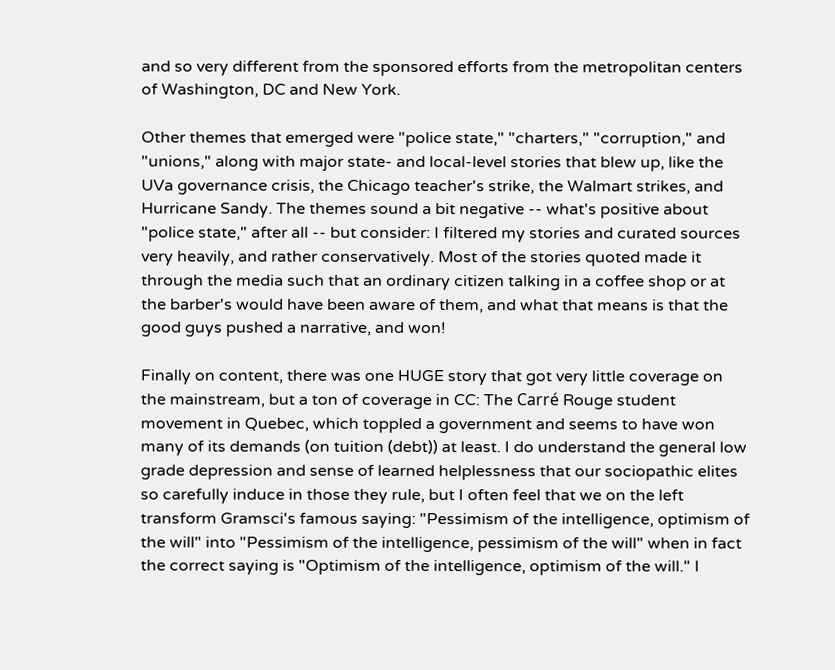and so very different from the sponsored efforts from the metropolitan centers of Washington, DC and New York.

Other themes that emerged were "police state," "charters," "corruption," and "unions," along with major state- and local-level stories that blew up, like the UVa governance crisis, the Chicago teacher's strike, the Walmart strikes, and Hurricane Sandy. The themes sound a bit negative -- what's positive about "police state," after all -- but consider: I filtered my stories and curated sources very heavily, and rather conservatively. Most of the stories quoted made it through the media such that an ordinary citizen talking in a coffee shop or at the barber's would have been aware of them, and what that means is that the good guys pushed a narrative, and won!

Finally on content, there was one HUGE story that got very little coverage on the mainstream, but a ton of coverage in CC: The Carré Rouge student movement in Quebec, which toppled a government and seems to have won many of its demands (on tuition (debt)) at least. I do understand the general low grade depression and sense of learned helplessness that our sociopathic elites so carefully induce in those they rule, but I often feel that we on the left transform Gramsci's famous saying: "Pessimism of the intelligence, optimism of the will" into "Pessimism of the intelligence, pessimism of the will" when in fact the correct saying is "Optimism of the intelligence, optimism of the will." I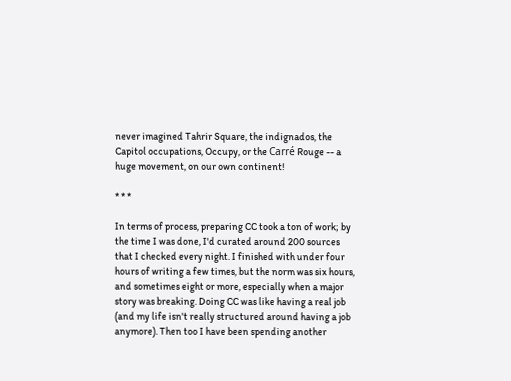never imagined Tahrir Square, the indignados, the Capitol occupations, Occupy, or the Carré Rouge -- a huge movement, on our own continent!

* * *

In terms of process, preparing CC took a ton of work; by the time I was done, I'd curated around 200 sources that I checked every night. I finished with under four hours of writing a few times, but the norm was six hours, and sometimes eight or more, especially when a major story was breaking. Doing CC was like having a real job (and my life isn't really structured around having a job anymore). Then too I have been spending another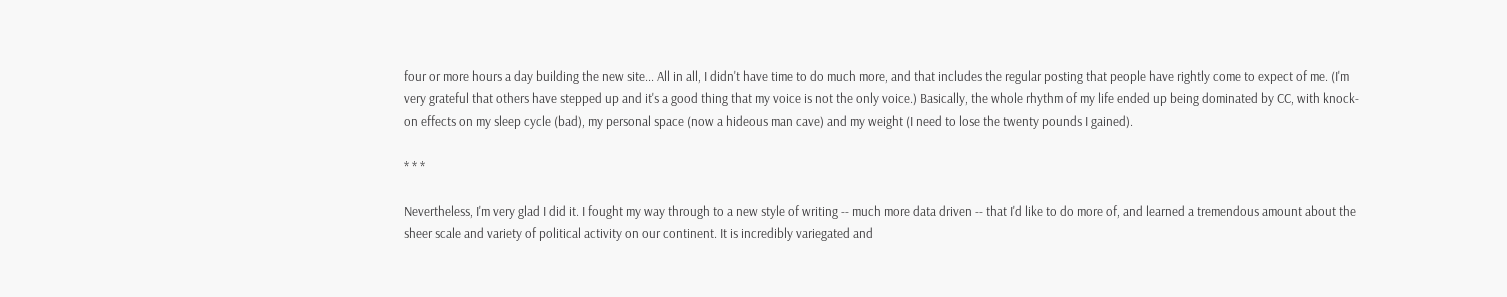four or more hours a day building the new site... All in all, I didn't have time to do much more, and that includes the regular posting that people have rightly come to expect of me. (I'm very grateful that others have stepped up and it's a good thing that my voice is not the only voice.) Basically, the whole rhythm of my life ended up being dominated by CC, with knock-on effects on my sleep cycle (bad), my personal space (now a hideous man cave) and my weight (I need to lose the twenty pounds I gained).

* * *

Nevertheless, I'm very glad I did it. I fought my way through to a new style of writing -- much more data driven -- that I'd like to do more of, and learned a tremendous amount about the sheer scale and variety of political activity on our continent. It is incredibly variegated and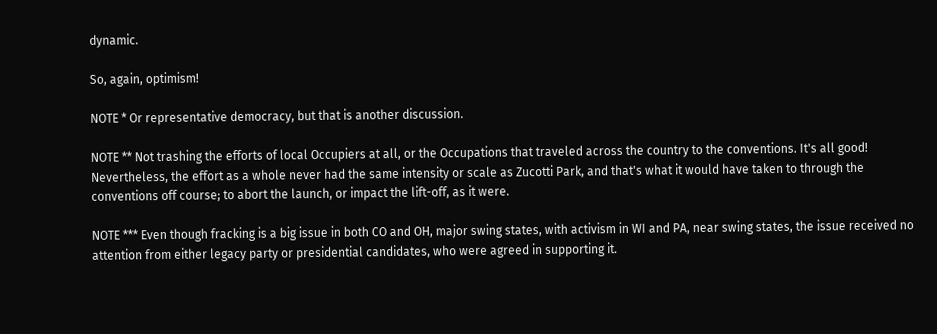dynamic.

So, again, optimism!

NOTE * Or representative democracy, but that is another discussion.

NOTE ** Not trashing the efforts of local Occupiers at all, or the Occupations that traveled across the country to the conventions. It's all good! Nevertheless, the effort as a whole never had the same intensity or scale as Zucotti Park, and that's what it would have taken to through the conventions off course; to abort the launch, or impact the lift-off, as it were.

NOTE *** Even though fracking is a big issue in both CO and OH, major swing states, with activism in WI and PA, near swing states, the issue received no attention from either legacy party or presidential candidates, who were agreed in supporting it.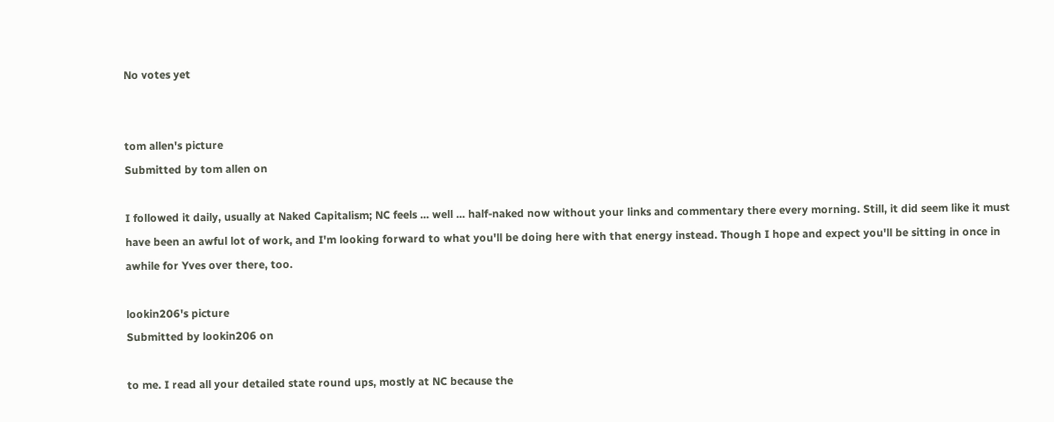No votes yet


tom allen's picture
Submitted by tom allen on

I followed it daily, usually at Naked Capitalism; NC feels ... well ... half-naked now without your links and commentary there every morning. Still, it did seem like it must have been an awful lot of work, and I'm looking forward to what you'll be doing here with that energy instead. Though I hope and expect you'll be sitting in once in awhile for Yves over there, too.

lookin206's picture
Submitted by lookin206 on

to me. I read all your detailed state round ups, mostly at NC because the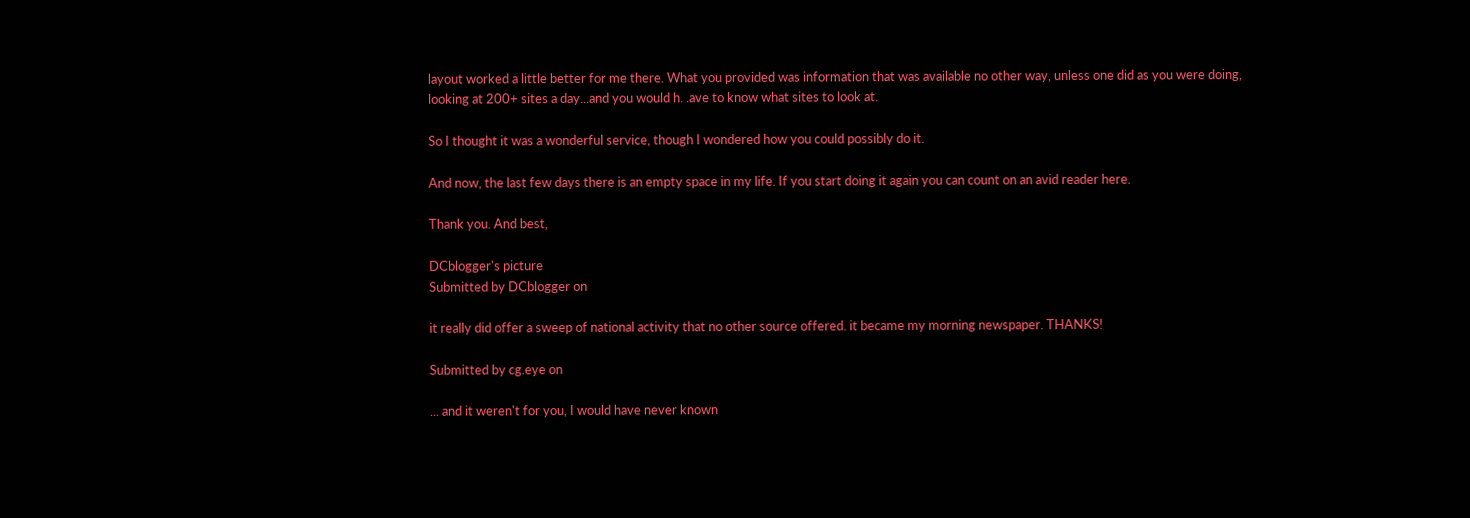layout worked a little better for me there. What you provided was information that was available no other way, unless one did as you were doing, looking at 200+ sites a day...and you would h. .ave to know what sites to look at.

So I thought it was a wonderful service, though I wondered how you could possibly do it.

And now, the last few days there is an empty space in my life. If you start doing it again you can count on an avid reader here.

Thank you. And best,

DCblogger's picture
Submitted by DCblogger on

it really did offer a sweep of national activity that no other source offered. it became my morning newspaper. THANKS!

Submitted by cg.eye on

... and it weren't for you, I would have never known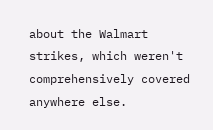about the Walmart strikes, which weren't comprehensively covered anywhere else.